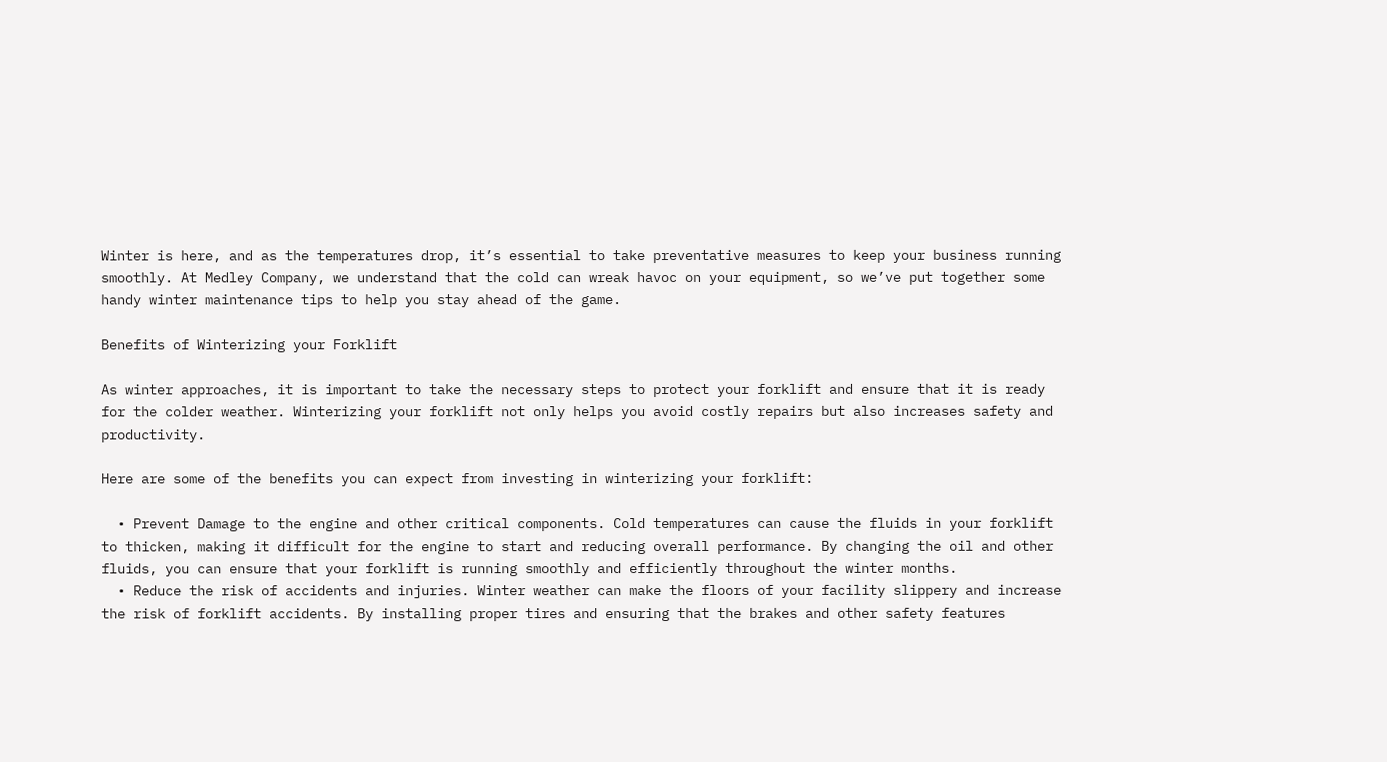Winter is here, and as the temperatures drop, it’s essential to take preventative measures to keep your business running smoothly. At Medley Company, we understand that the cold can wreak havoc on your equipment, so we’ve put together some handy winter maintenance tips to help you stay ahead of the game.

Benefits of Winterizing your Forklift

As winter approaches, it is important to take the necessary steps to protect your forklift and ensure that it is ready for the colder weather. Winterizing your forklift not only helps you avoid costly repairs but also increases safety and productivity.

Here are some of the benefits you can expect from investing in winterizing your forklift:

  • Prevent Damage to the engine and other critical components. Cold temperatures can cause the fluids in your forklift to thicken, making it difficult for the engine to start and reducing overall performance. By changing the oil and other fluids, you can ensure that your forklift is running smoothly and efficiently throughout the winter months.
  • Reduce the risk of accidents and injuries. Winter weather can make the floors of your facility slippery and increase the risk of forklift accidents. By installing proper tires and ensuring that the brakes and other safety features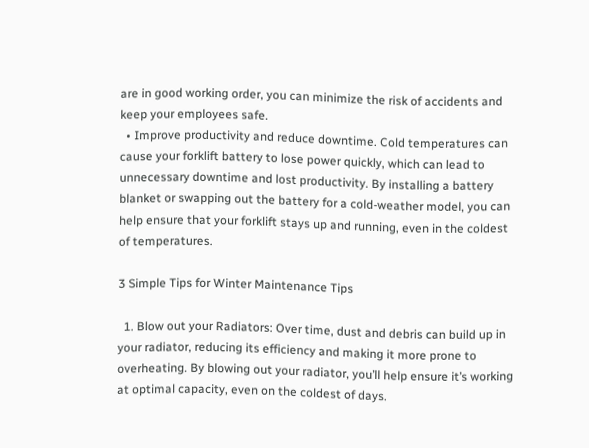are in good working order, you can minimize the risk of accidents and keep your employees safe.
  • Improve productivity and reduce downtime. Cold temperatures can cause your forklift battery to lose power quickly, which can lead to unnecessary downtime and lost productivity. By installing a battery blanket or swapping out the battery for a cold-weather model, you can help ensure that your forklift stays up and running, even in the coldest of temperatures.

3 Simple Tips for Winter Maintenance Tips

  1. Blow out your Radiators: Over time, dust and debris can build up in your radiator, reducing its efficiency and making it more prone to overheating. By blowing out your radiator, you’ll help ensure it’s working at optimal capacity, even on the coldest of days.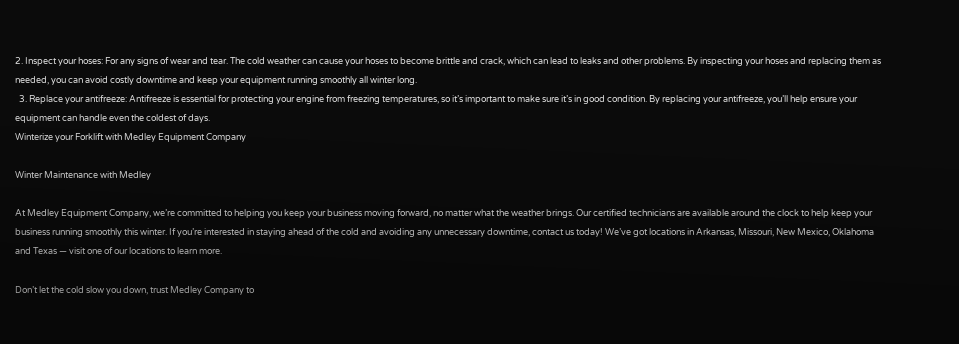2. Inspect your hoses: For any signs of wear and tear. The cold weather can cause your hoses to become brittle and crack, which can lead to leaks and other problems. By inspecting your hoses and replacing them as needed, you can avoid costly downtime and keep your equipment running smoothly all winter long.
  3. Replace your antifreeze: Antifreeze is essential for protecting your engine from freezing temperatures, so it’s important to make sure it’s in good condition. By replacing your antifreeze, you’ll help ensure your equipment can handle even the coldest of days.
Winterize your Forklift with Medley Equipment Company

Winter Maintenance with Medley

At Medley Equipment Company, we’re committed to helping you keep your business moving forward, no matter what the weather brings. Our certified technicians are available around the clock to help keep your business running smoothly this winter. If you’re interested in staying ahead of the cold and avoiding any unnecessary downtime, contact us today! We’ve got locations in Arkansas, Missouri, New Mexico, Oklahoma and Texas — visit one of our locations to learn more.

Don’t let the cold slow you down, trust Medley Company to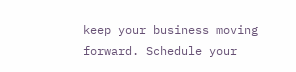keep your business moving forward. Schedule your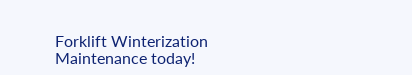Forklift Winterization Maintenance today!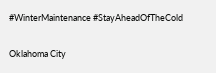#WinterMaintenance #StayAheadOfTheCold

Oklahoma City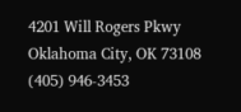4201 Will Rogers Pkwy
Oklahoma City, OK 73108
(405) 946-3453